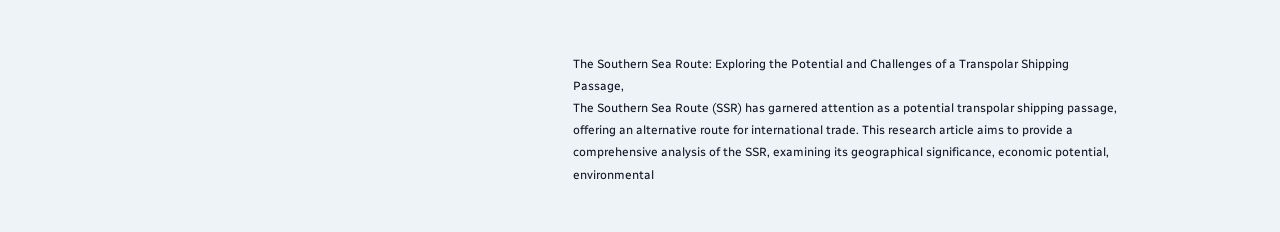The Southern Sea Route: Exploring the Potential and Challenges of a Transpolar Shipping Passage,
The Southern Sea Route (SSR) has garnered attention as a potential transpolar shipping passage, offering an alternative route for international trade. This research article aims to provide a comprehensive analysis of the SSR, examining its geographical significance, economic potential, environmental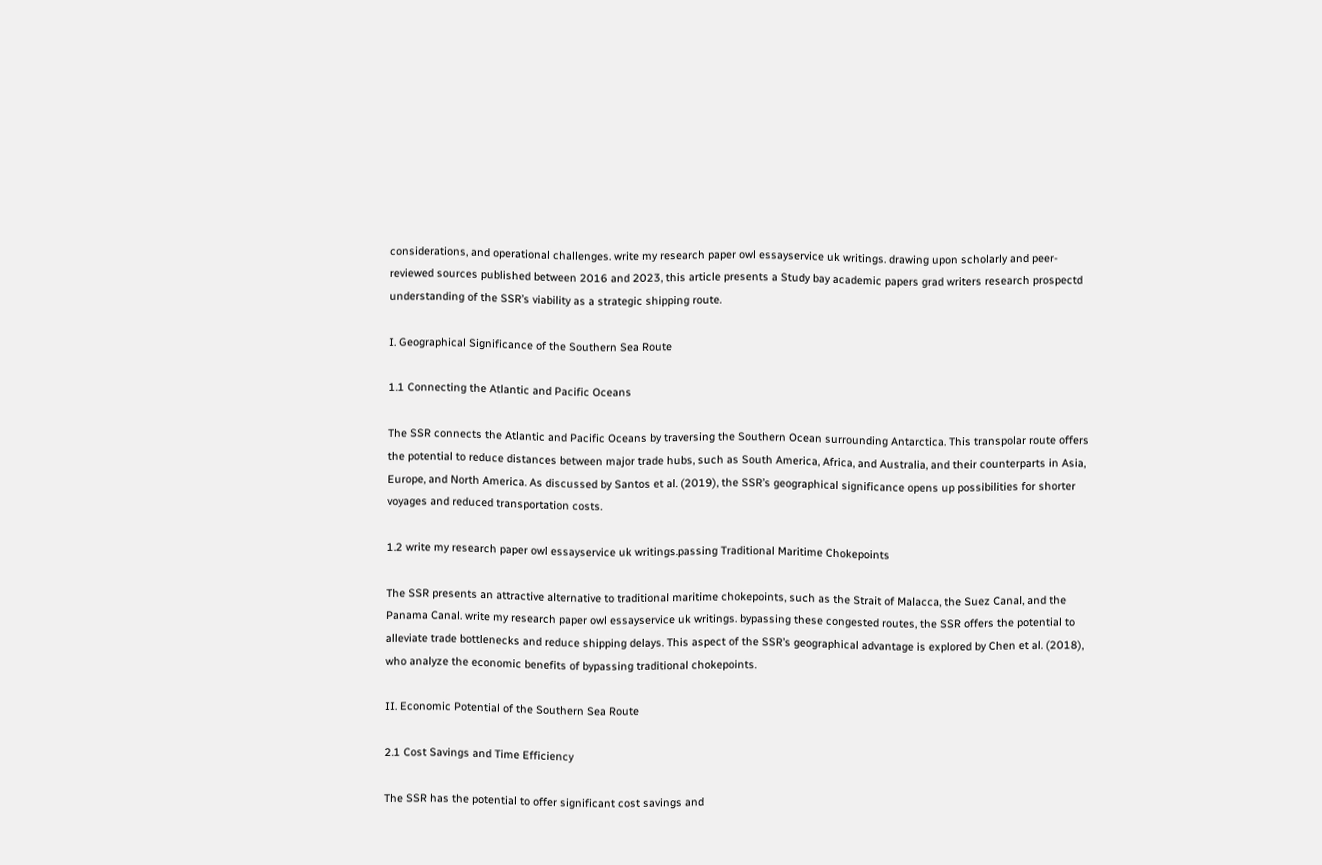considerations, and operational challenges. write my research paper owl essayservice uk writings. drawing upon scholarly and peer-reviewed sources published between 2016 and 2023, this article presents a Study bay academic papers grad writers research prospectd understanding of the SSR’s viability as a strategic shipping route.

I. Geographical Significance of the Southern Sea Route

1.1 Connecting the Atlantic and Pacific Oceans

The SSR connects the Atlantic and Pacific Oceans by traversing the Southern Ocean surrounding Antarctica. This transpolar route offers the potential to reduce distances between major trade hubs, such as South America, Africa, and Australia, and their counterparts in Asia, Europe, and North America. As discussed by Santos et al. (2019), the SSR’s geographical significance opens up possibilities for shorter voyages and reduced transportation costs.

1.2 write my research paper owl essayservice uk writings.passing Traditional Maritime Chokepoints

The SSR presents an attractive alternative to traditional maritime chokepoints, such as the Strait of Malacca, the Suez Canal, and the Panama Canal. write my research paper owl essayservice uk writings. bypassing these congested routes, the SSR offers the potential to alleviate trade bottlenecks and reduce shipping delays. This aspect of the SSR’s geographical advantage is explored by Chen et al. (2018), who analyze the economic benefits of bypassing traditional chokepoints.

II. Economic Potential of the Southern Sea Route

2.1 Cost Savings and Time Efficiency

The SSR has the potential to offer significant cost savings and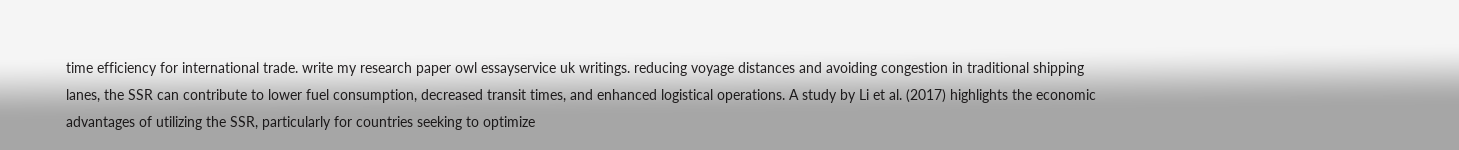time efficiency for international trade. write my research paper owl essayservice uk writings. reducing voyage distances and avoiding congestion in traditional shipping lanes, the SSR can contribute to lower fuel consumption, decreased transit times, and enhanced logistical operations. A study by Li et al. (2017) highlights the economic advantages of utilizing the SSR, particularly for countries seeking to optimize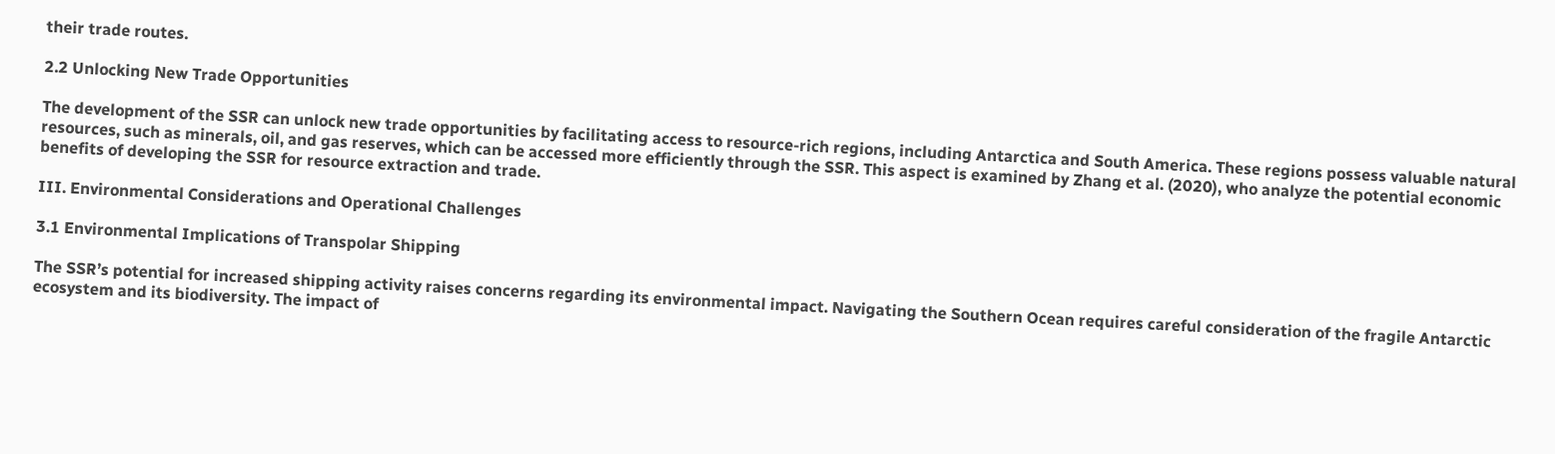their trade routes.

2.2 Unlocking New Trade Opportunities

The development of the SSR can unlock new trade opportunities by facilitating access to resource-rich regions, including Antarctica and South America. These regions possess valuable natural resources, such as minerals, oil, and gas reserves, which can be accessed more efficiently through the SSR. This aspect is examined by Zhang et al. (2020), who analyze the potential economic benefits of developing the SSR for resource extraction and trade.

III. Environmental Considerations and Operational Challenges

3.1 Environmental Implications of Transpolar Shipping

The SSR’s potential for increased shipping activity raises concerns regarding its environmental impact. Navigating the Southern Ocean requires careful consideration of the fragile Antarctic ecosystem and its biodiversity. The impact of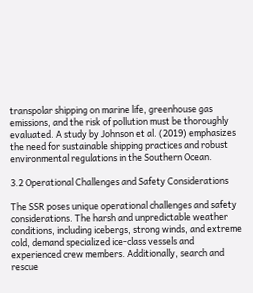transpolar shipping on marine life, greenhouse gas emissions, and the risk of pollution must be thoroughly evaluated. A study by Johnson et al. (2019) emphasizes the need for sustainable shipping practices and robust environmental regulations in the Southern Ocean.

3.2 Operational Challenges and Safety Considerations

The SSR poses unique operational challenges and safety considerations. The harsh and unpredictable weather conditions, including icebergs, strong winds, and extreme cold, demand specialized ice-class vessels and experienced crew members. Additionally, search and rescue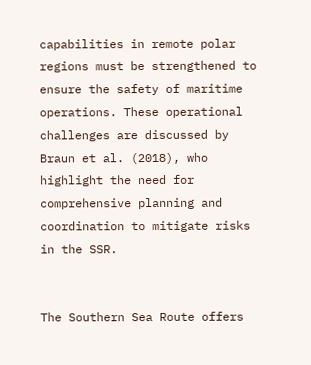capabilities in remote polar regions must be strengthened to ensure the safety of maritime operations. These operational challenges are discussed by Braun et al. (2018), who highlight the need for comprehensive planning and coordination to mitigate risks in the SSR.


The Southern Sea Route offers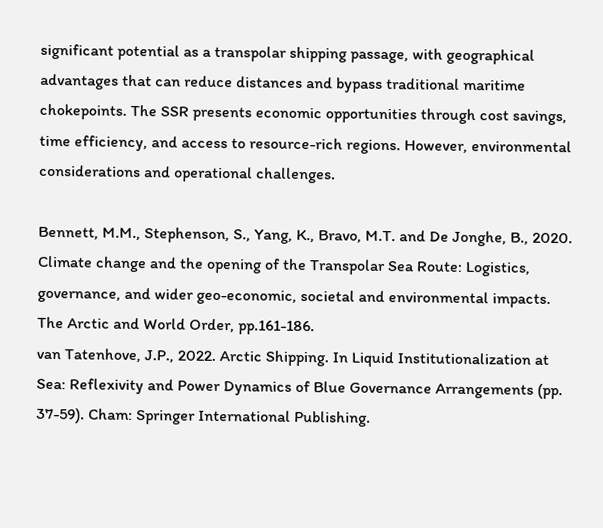significant potential as a transpolar shipping passage, with geographical advantages that can reduce distances and bypass traditional maritime chokepoints. The SSR presents economic opportunities through cost savings, time efficiency, and access to resource-rich regions. However, environmental considerations and operational challenges.

Bennett, M.M., Stephenson, S., Yang, K., Bravo, M.T. and De Jonghe, B., 2020. Climate change and the opening of the Transpolar Sea Route: Logistics, governance, and wider geo-economic, societal and environmental impacts. The Arctic and World Order, pp.161-186.
van Tatenhove, J.P., 2022. Arctic Shipping. In Liquid Institutionalization at Sea: Reflexivity and Power Dynamics of Blue Governance Arrangements (pp. 37-59). Cham: Springer International Publishing.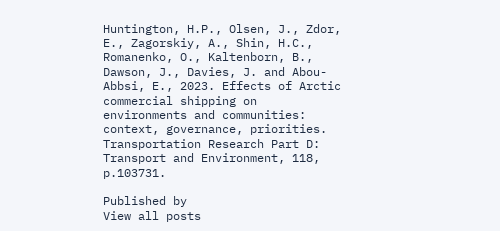Huntington, H.P., Olsen, J., Zdor, E., Zagorskiy, A., Shin, H.C., Romanenko, O., Kaltenborn, B., Dawson, J., Davies, J. and Abou-Abbsi, E., 2023. Effects of Arctic commercial shipping on environments and communities: context, governance, priorities. Transportation Research Part D: Transport and Environment, 118, p.103731.

Published by
View all posts